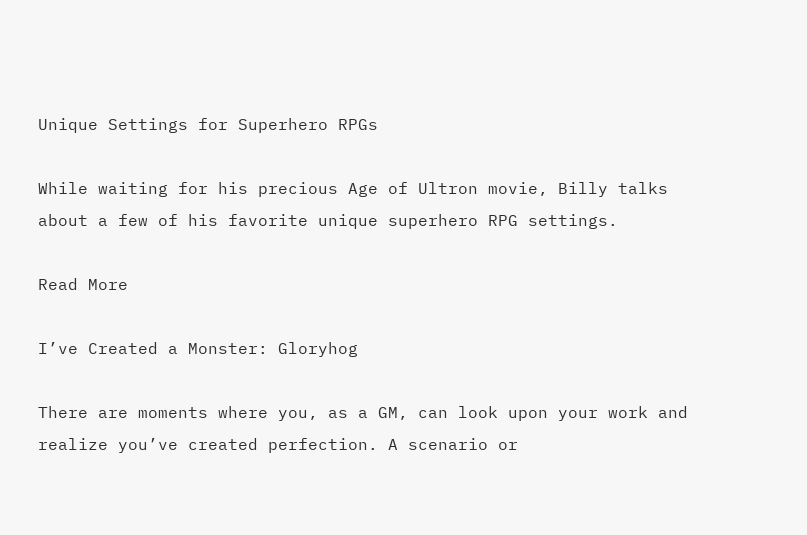Unique Settings for Superhero RPGs

While waiting for his precious Age of Ultron movie, Billy talks about a few of his favorite unique superhero RPG settings.

Read More

I’ve Created a Monster: Gloryhog

There are moments where you, as a GM, can look upon your work and realize you’ve created perfection. A scenario or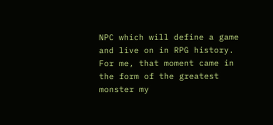NPC which will define a game and live on in RPG history. For me, that moment came in the form of the greatest monster my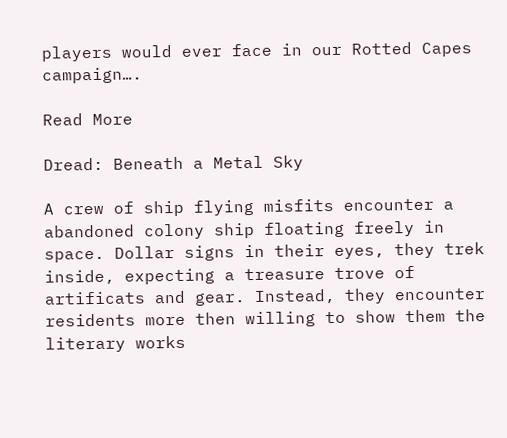players would ever face in our Rotted Capes campaign….

Read More

Dread: Beneath a Metal Sky

A crew of ship flying misfits encounter a abandoned colony ship floating freely in space. Dollar signs in their eyes, they trek inside, expecting a treasure trove of artificats and gear. Instead, they encounter residents more then willing to show them the literary works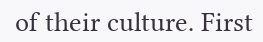of their culture. First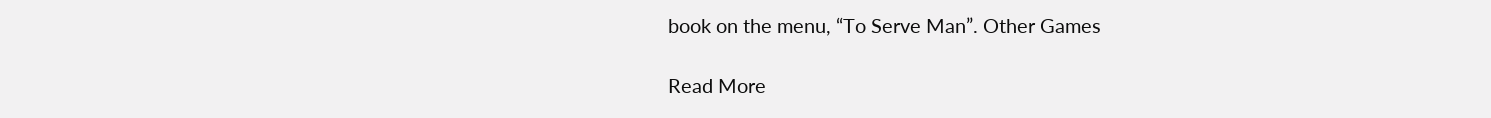book on the menu, “To Serve Man”. Other Games

Read More